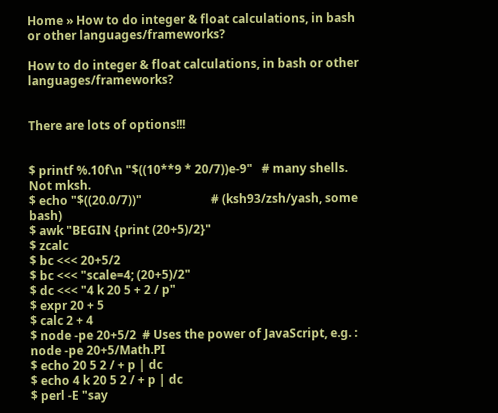Home » How to do integer & float calculations, in bash or other languages/frameworks?

How to do integer & float calculations, in bash or other languages/frameworks?


There are lots of options!!!


$ printf %.10f\n "$((10**9 * 20/7))e-9"   # many shells. Not mksh.
$ echo "$((20.0/7))"                       # (ksh93/zsh/yash, some bash)
$ awk "BEGIN {print (20+5)/2}"
$ zcalc
$ bc <<< 20+5/2
$ bc <<< "scale=4; (20+5)/2"
$ dc <<< "4 k 20 5 + 2 / p"
$ expr 20 + 5
$ calc 2 + 4
$ node -pe 20+5/2  # Uses the power of JavaScript, e.g. : node -pe 20+5/Math.PI
$ echo 20 5 2 / + p | dc
$ echo 4 k 20 5 2 / + p | dc
$ perl -E "say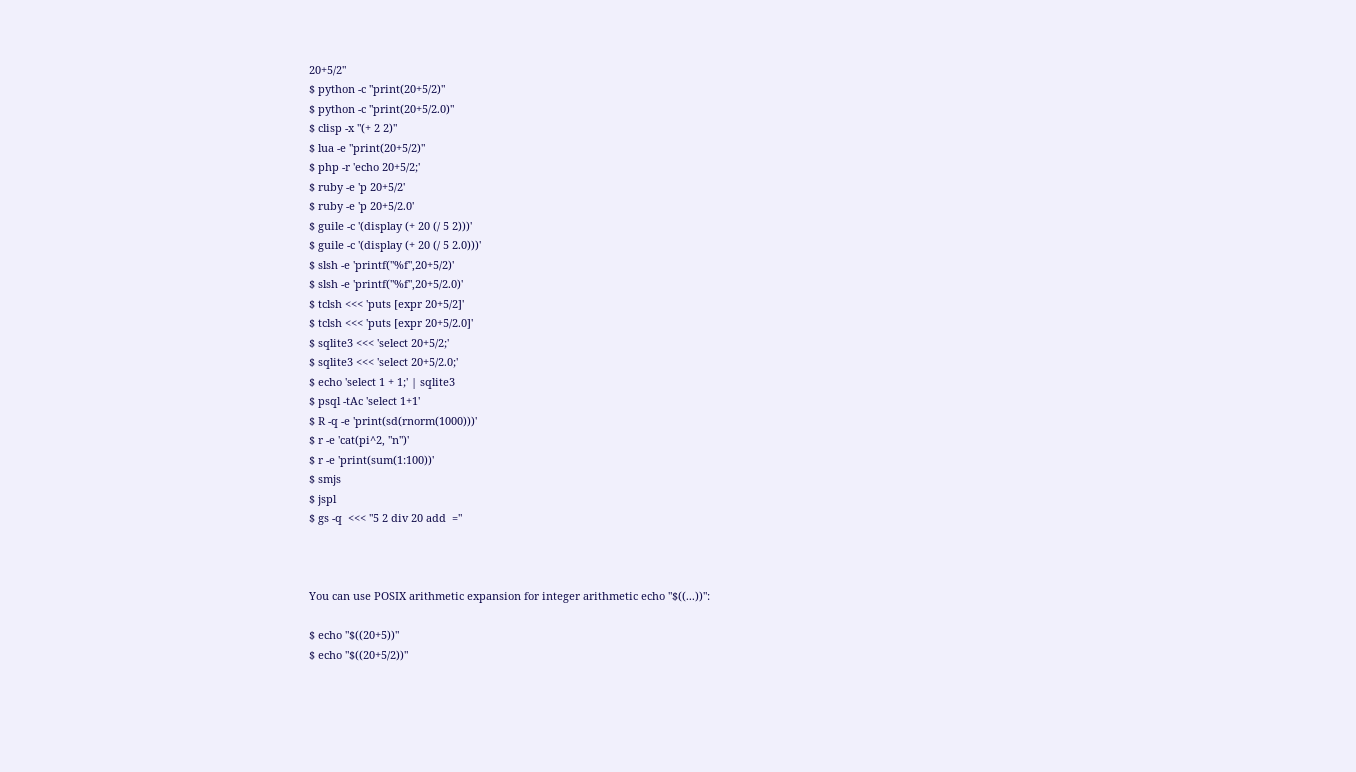20+5/2"
$ python -c "print(20+5/2)"
$ python -c "print(20+5/2.0)"
$ clisp -x "(+ 2 2)"
$ lua -e "print(20+5/2)"
$ php -r 'echo 20+5/2;'
$ ruby -e 'p 20+5/2'
$ ruby -e 'p 20+5/2.0'
$ guile -c '(display (+ 20 (/ 5 2)))'
$ guile -c '(display (+ 20 (/ 5 2.0)))'
$ slsh -e 'printf("%f",20+5/2)'
$ slsh -e 'printf("%f",20+5/2.0)'
$ tclsh <<< 'puts [expr 20+5/2]'
$ tclsh <<< 'puts [expr 20+5/2.0]'
$ sqlite3 <<< 'select 20+5/2;'
$ sqlite3 <<< 'select 20+5/2.0;'
$ echo 'select 1 + 1;' | sqlite3
$ psql -tAc 'select 1+1'
$ R -q -e 'print(sd(rnorm(1000)))'
$ r -e 'cat(pi^2, "n")'
$ r -e 'print(sum(1:100))'
$ smjs
$ jspl
$ gs -q  <<< "5 2 div 20 add  ="



You can use POSIX arithmetic expansion for integer arithmetic echo "$((...))":

$ echo "$((20+5))"
$ echo "$((20+5/2))"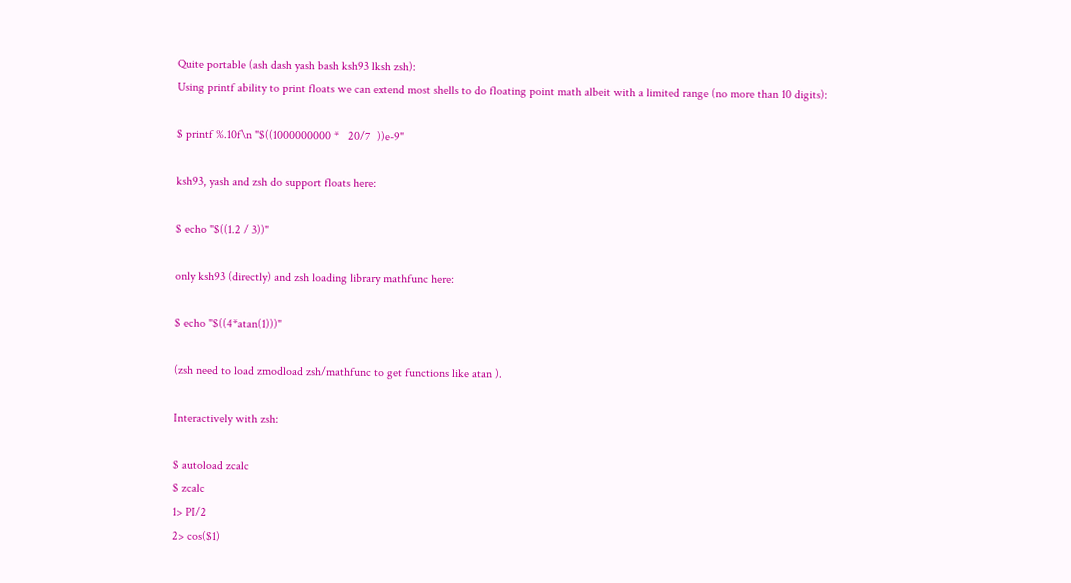Quite portable (ash dash yash bash ksh93 lksh zsh):
Using printf ability to print floats we can extend most shells to do floating point math albeit with a limited range (no more than 10 digits):

$ printf %.10f\n "$((1000000000 *   20/7  ))e-9"

ksh93, yash and zsh do support floats here:

$ echo "$((1.2 / 3))"

only ksh93 (directly) and zsh loading library mathfunc here:

$ echo "$((4*atan(1)))"

(zsh need to load zmodload zsh/mathfunc to get functions like atan ).

Interactively with zsh:

$ autoload zcalc
$ zcalc
1> PI/2
2> cos($1)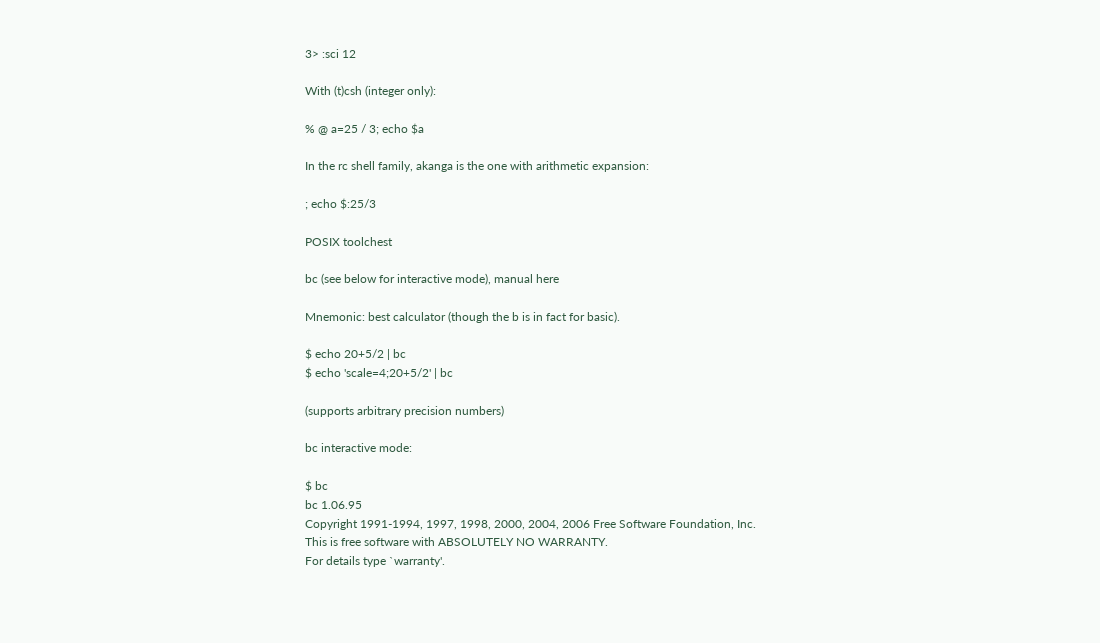3> :sci 12

With (t)csh (integer only):

% @ a=25 / 3; echo $a

In the rc shell family, akanga is the one with arithmetic expansion:

; echo $:25/3

POSIX toolchest

bc (see below for interactive mode), manual here

Mnemonic: best calculator (though the b is in fact for basic).

$ echo 20+5/2 | bc
$ echo 'scale=4;20+5/2' | bc

(supports arbitrary precision numbers)

bc interactive mode:

$ bc
bc 1.06.95
Copyright 1991-1994, 1997, 1998, 2000, 2004, 2006 Free Software Foundation, Inc.
This is free software with ABSOLUTELY NO WARRANTY.
For details type `warranty'.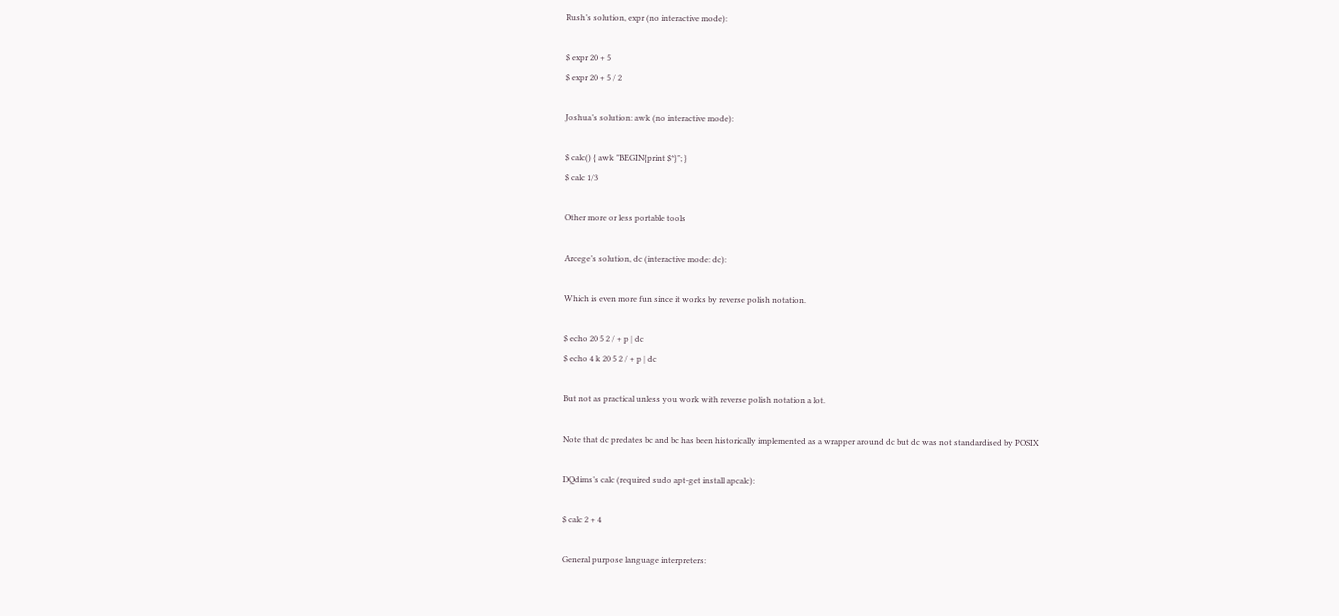Rush’s solution, expr (no interactive mode):

$ expr 20 + 5
$ expr 20 + 5 / 2

Joshua’s solution: awk (no interactive mode):

$ calc() { awk "BEGIN{print $*}"; }
$ calc 1/3

Other more or less portable tools

Arcege’s solution, dc (interactive mode: dc):

Which is even more fun since it works by reverse polish notation.

$ echo 20 5 2 / + p | dc
$ echo 4 k 20 5 2 / + p | dc

But not as practical unless you work with reverse polish notation a lot.

Note that dc predates bc and bc has been historically implemented as a wrapper around dc but dc was not standardised by POSIX

DQdims’s calc (required sudo apt-get install apcalc):

$ calc 2 + 4

General purpose language interpreters: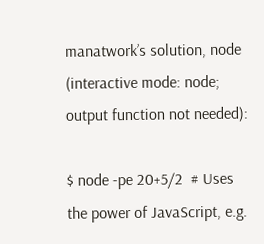manatwork’s solution, node (interactive mode: node; output function not needed):

$ node -pe 20+5/2  # Uses the power of JavaScript, e.g.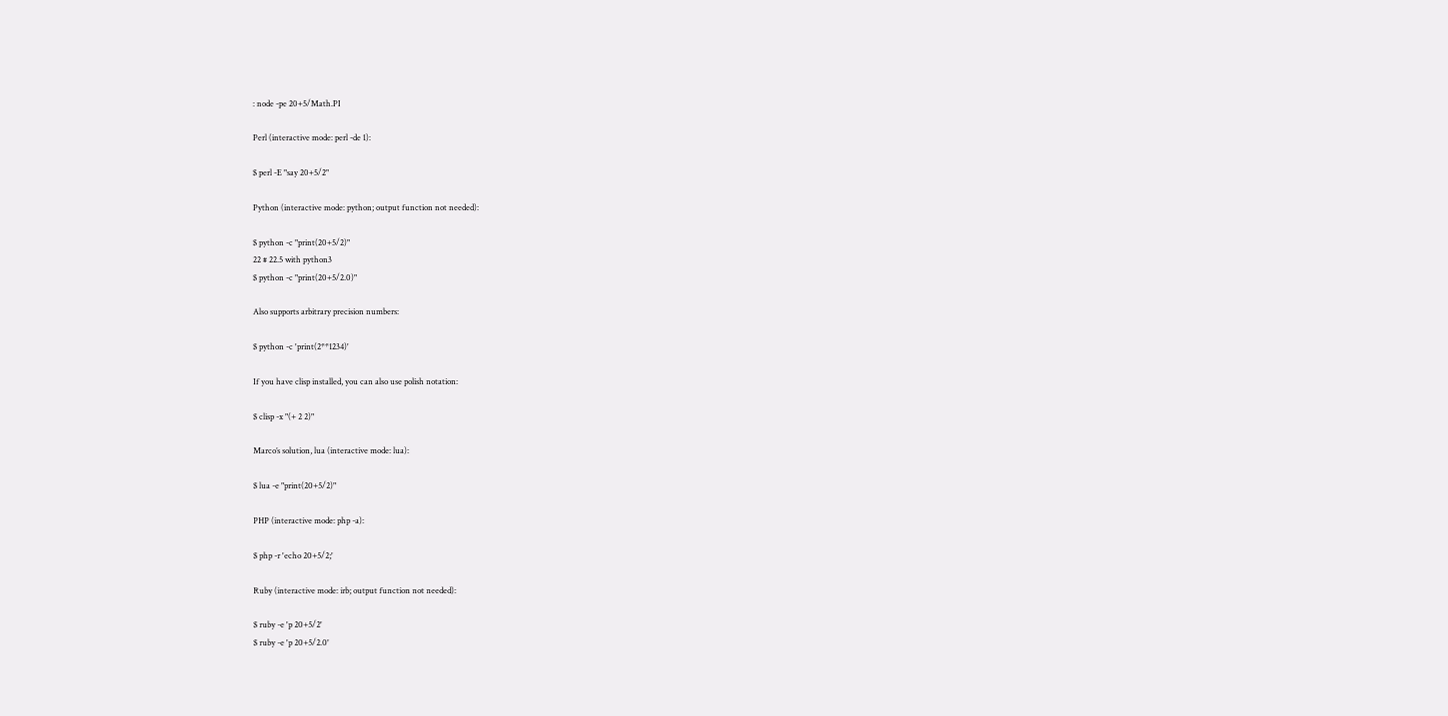: node -pe 20+5/Math.PI

Perl (interactive mode: perl -de 1):

$ perl -E "say 20+5/2"

Python (interactive mode: python; output function not needed):

$ python -c "print(20+5/2)"
22 # 22.5 with python3
$ python -c "print(20+5/2.0)"

Also supports arbitrary precision numbers:

$ python -c 'print(2**1234)'

If you have clisp installed, you can also use polish notation:

$ clisp -x "(+ 2 2)"

Marco’s solution, lua (interactive mode: lua):

$ lua -e "print(20+5/2)"

PHP (interactive mode: php -a):

$ php -r 'echo 20+5/2;'

Ruby (interactive mode: irb; output function not needed):

$ ruby -e 'p 20+5/2'
$ ruby -e 'p 20+5/2.0'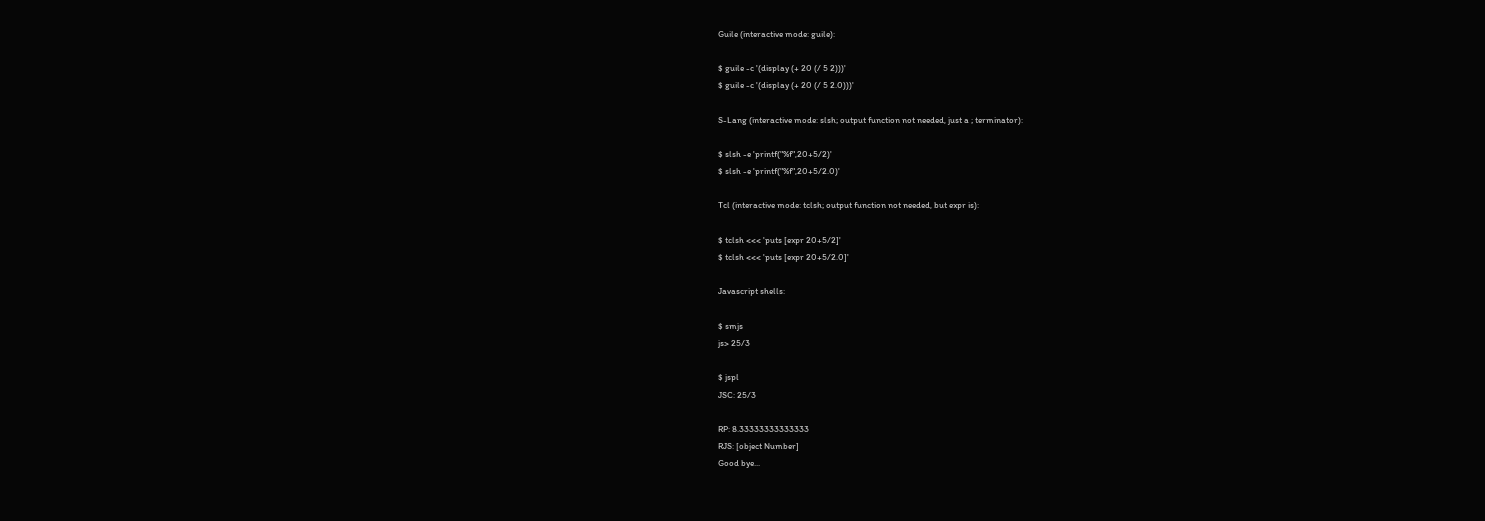Guile (interactive mode: guile):

$ guile -c '(display (+ 20 (/ 5 2)))'
$ guile -c '(display (+ 20 (/ 5 2.0)))'

S-Lang (interactive mode: slsh; output function not needed, just a ; terminator):

$ slsh -e 'printf("%f",20+5/2)'
$ slsh -e 'printf("%f",20+5/2.0)'

Tcl (interactive mode: tclsh; output function not needed, but expr is):

$ tclsh <<< 'puts [expr 20+5/2]'
$ tclsh <<< 'puts [expr 20+5/2.0]'

Javascript shells:

$ smjs
js> 25/3

$ jspl
JSC: 25/3

RP: 8.33333333333333
RJS: [object Number]
Good bye...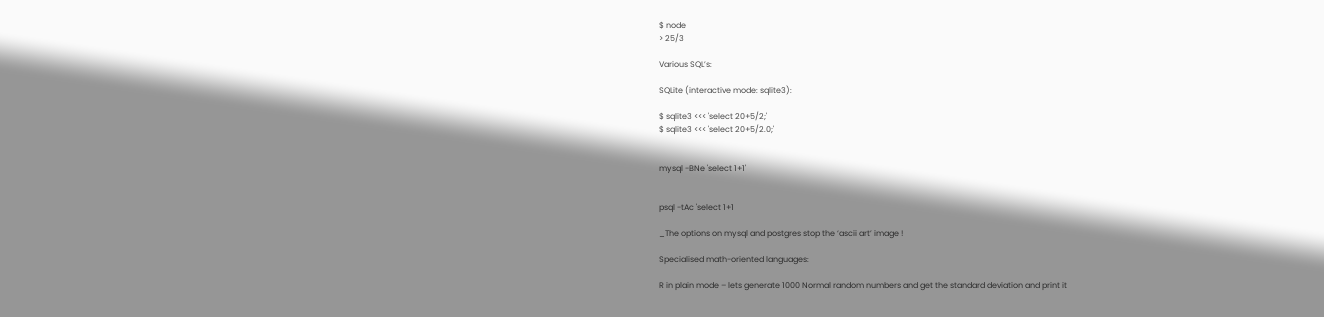$ node
> 25/3

Various SQL’s:

SQLite (interactive mode: sqlite3):

$ sqlite3 <<< 'select 20+5/2;'
$ sqlite3 <<< 'select 20+5/2.0;'


mysql -BNe 'select 1+1'


psql -tAc 'select 1+1

_The options on mysql and postgres stop the ‘ascii art’ image !

Specialised math-oriented languages:

R in plain mode – lets generate 1000 Normal random numbers and get the standard deviation and print it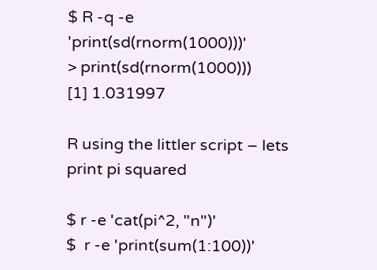$ R -q -e 'print(sd(rnorm(1000)))'
> print(sd(rnorm(1000)))
[1] 1.031997

R using the littler script – lets print pi squared

$ r -e 'cat(pi^2, "n")'
$  r -e 'print(sum(1:100))'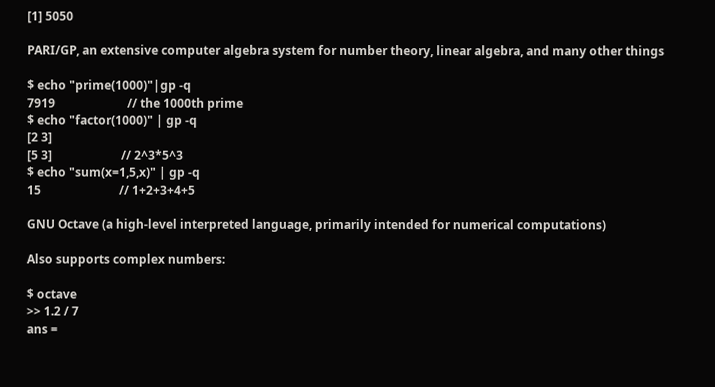[1] 5050

PARI/GP, an extensive computer algebra system for number theory, linear algebra, and many other things

$ echo "prime(1000)"|gp -q
7919                        // the 1000th prime
$ echo "factor(1000)" | gp -q
[2 3]
[5 3]                       // 2^3*5^3
$ echo "sum(x=1,5,x)" | gp -q
15                          // 1+2+3+4+5

GNU Octave (a high-level interpreted language, primarily intended for numerical computations)

Also supports complex numbers:

$ octave
>> 1.2 / 7
ans =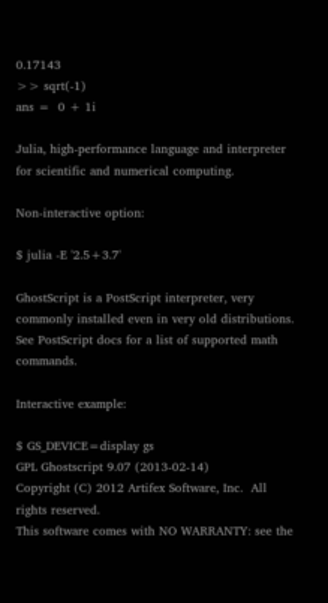0.17143
>> sqrt(-1)
ans =  0 + 1i

Julia, high-performance language and interpreter for scientific and numerical computing.

Non-interactive option:

$ julia -E '2.5+3.7'

GhostScript is a PostScript interpreter, very commonly installed even in very old distributions.
See PostScript docs for a list of supported math commands.

Interactive example:

$ GS_DEVICE=display gs
GPL Ghostscript 9.07 (2013-02-14)
Copyright (C) 2012 Artifex Software, Inc.  All rights reserved.
This software comes with NO WARRANTY: see the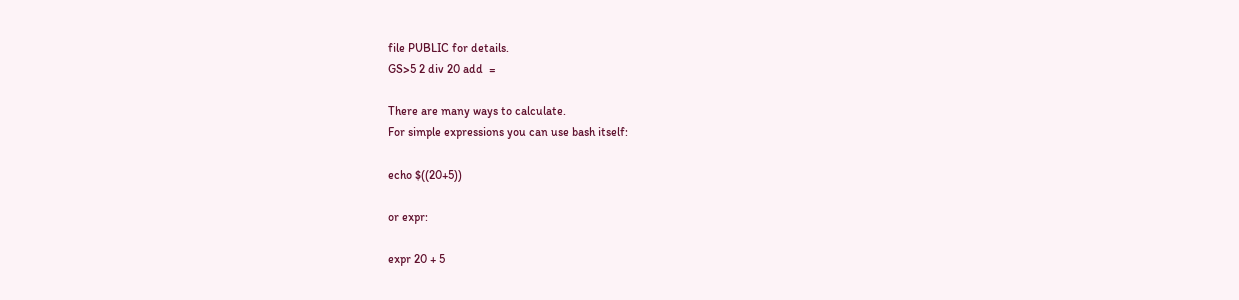file PUBLIC for details.
GS>5 2 div 20 add  =

There are many ways to calculate.
For simple expressions you can use bash itself:

echo $((20+5))

or expr:

expr 20 + 5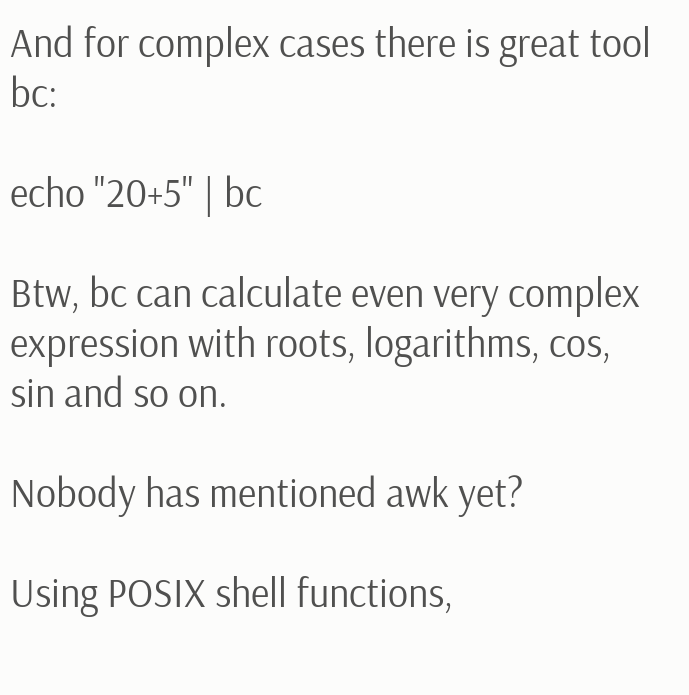And for complex cases there is great tool bc:

echo "20+5" | bc

Btw, bc can calculate even very complex expression with roots, logarithms, cos, sin and so on.

Nobody has mentioned awk yet?

Using POSIX shell functions,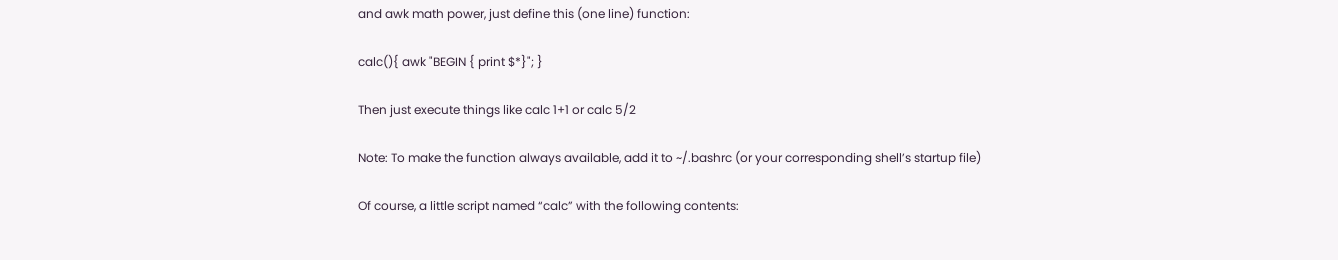and awk math power, just define this (one line) function:

calc(){ awk "BEGIN { print $*}"; }

Then just execute things like calc 1+1 or calc 5/2

Note: To make the function always available, add it to ~/.bashrc (or your corresponding shell’s startup file)

Of course, a little script named “calc” with the following contents: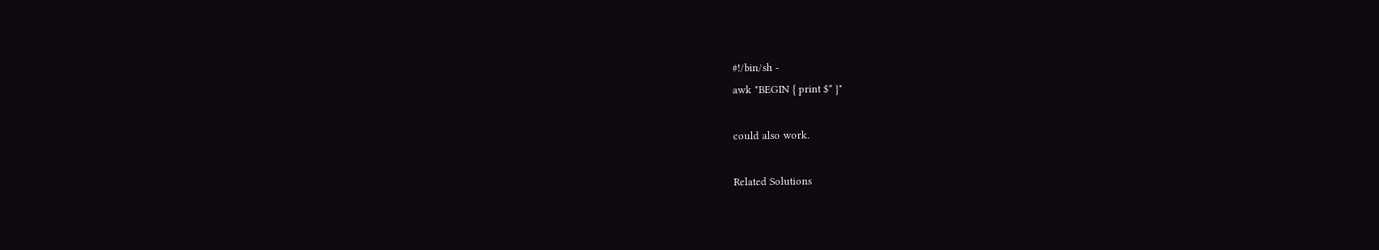#!/bin/sh -
awk "BEGIN { print $* }"

could also work.

Related Solutions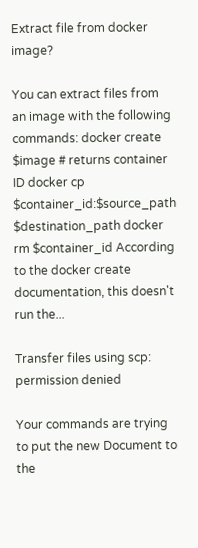Extract file from docker image?

You can extract files from an image with the following commands: docker create $image # returns container ID docker cp $container_id:$source_path $destination_path docker rm $container_id According to the docker create documentation, this doesn't run the...

Transfer files using scp: permission denied

Your commands are trying to put the new Document to the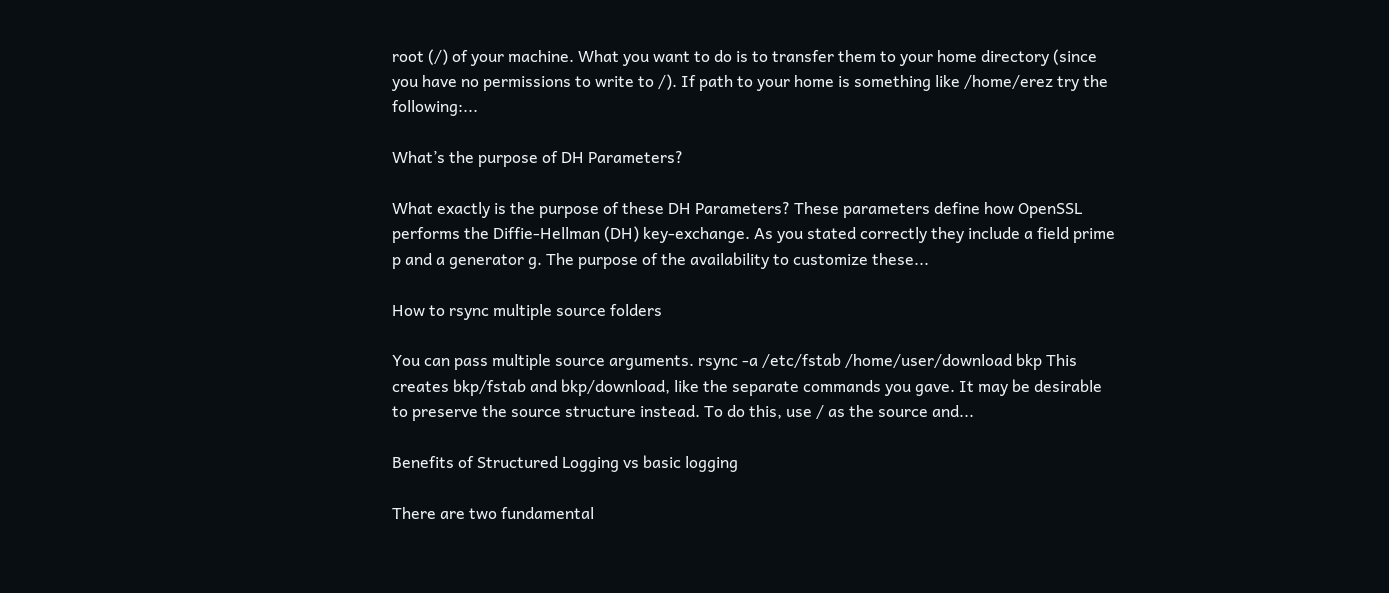root (/) of your machine. What you want to do is to transfer them to your home directory (since you have no permissions to write to /). If path to your home is something like /home/erez try the following:...

What’s the purpose of DH Parameters?

What exactly is the purpose of these DH Parameters? These parameters define how OpenSSL performs the Diffie-Hellman (DH) key-exchange. As you stated correctly they include a field prime p and a generator g. The purpose of the availability to customize these...

How to rsync multiple source folders

You can pass multiple source arguments. rsync -a /etc/fstab /home/user/download bkp This creates bkp/fstab and bkp/download, like the separate commands you gave. It may be desirable to preserve the source structure instead. To do this, use / as the source and...

Benefits of Structured Logging vs basic logging

There are two fundamental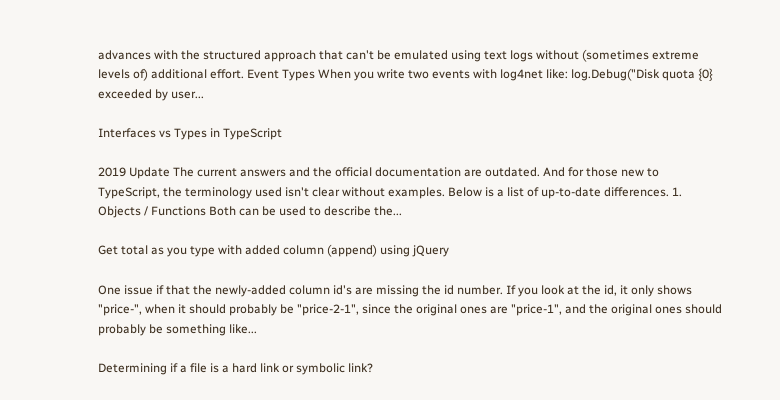advances with the structured approach that can't be emulated using text logs without (sometimes extreme levels of) additional effort. Event Types When you write two events with log4net like: log.Debug("Disk quota {0} exceeded by user...

Interfaces vs Types in TypeScript

2019 Update The current answers and the official documentation are outdated. And for those new to TypeScript, the terminology used isn't clear without examples. Below is a list of up-to-date differences. 1. Objects / Functions Both can be used to describe the...

Get total as you type with added column (append) using jQuery

One issue if that the newly-added column id's are missing the id number. If you look at the id, it only shows "price-", when it should probably be "price-2-1", since the original ones are "price-1", and the original ones should probably be something like...

Determining if a file is a hard link or symbolic link?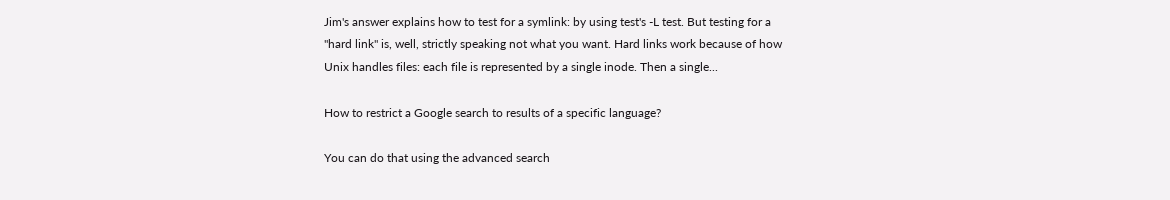Jim's answer explains how to test for a symlink: by using test's -L test. But testing for a "hard link" is, well, strictly speaking not what you want. Hard links work because of how Unix handles files: each file is represented by a single inode. Then a single...

How to restrict a Google search to results of a specific language?

You can do that using the advanced search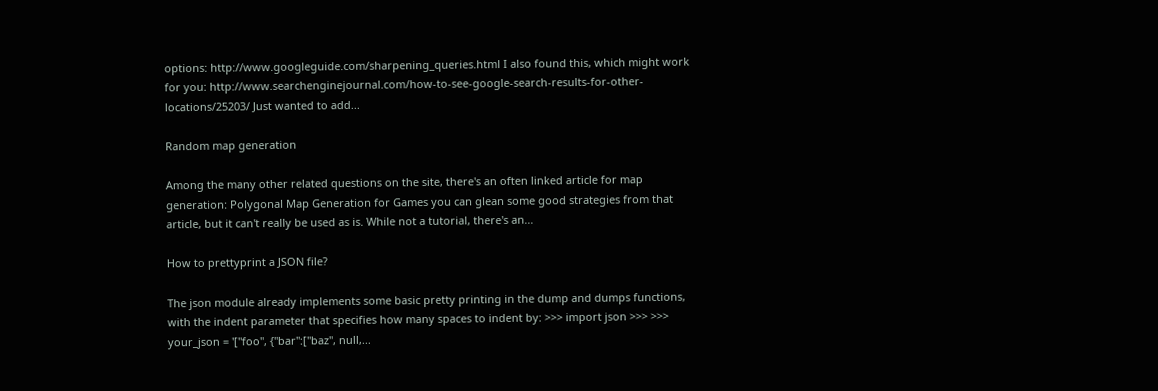options: http://www.googleguide.com/sharpening_queries.html I also found this, which might work for you: http://www.searchenginejournal.com/how-to-see-google-search-results-for-other-locations/25203/ Just wanted to add...

Random map generation

Among the many other related questions on the site, there's an often linked article for map generation: Polygonal Map Generation for Games you can glean some good strategies from that article, but it can't really be used as is. While not a tutorial, there's an...

How to prettyprint a JSON file?

The json module already implements some basic pretty printing in the dump and dumps functions, with the indent parameter that specifies how many spaces to indent by: >>> import json >>> >>> your_json = '["foo", {"bar":["baz", null,...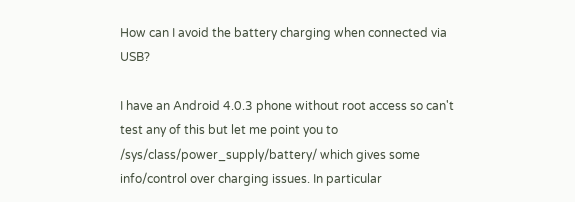How can I avoid the battery charging when connected via USB?

I have an Android 4.0.3 phone without root access so can't test any of this but let me point you to /sys/class/power_supply/battery/ which gives some info/control over charging issues. In particular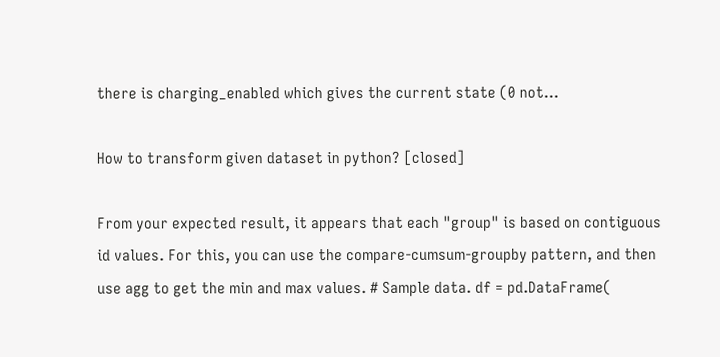there is charging_enabled which gives the current state (0 not...

How to transform given dataset in python? [closed]

From your expected result, it appears that each "group" is based on contiguous id values. For this, you can use the compare-cumsum-groupby pattern, and then use agg to get the min and max values. # Sample data. df = pd.DataFrame(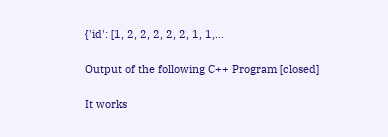{'id': [1, 2, 2, 2, 2, 2, 1, 1,...

Output of the following C++ Program [closed]

It works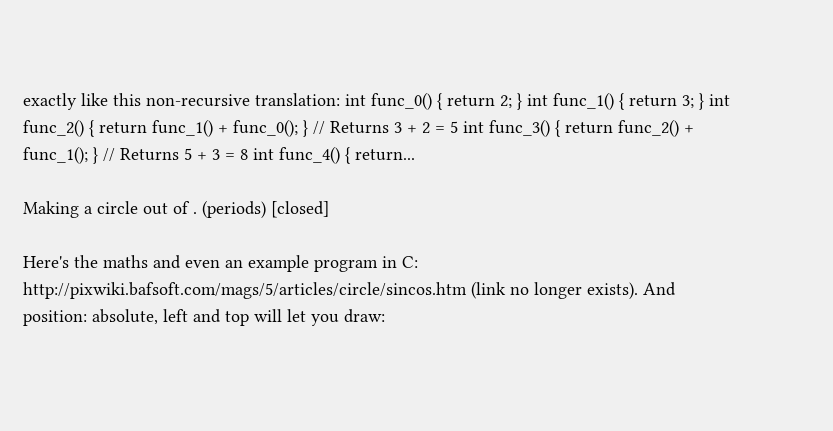exactly like this non-recursive translation: int func_0() { return 2; } int func_1() { return 3; } int func_2() { return func_1() + func_0(); } // Returns 3 + 2 = 5 int func_3() { return func_2() + func_1(); } // Returns 5 + 3 = 8 int func_4() { return...

Making a circle out of . (periods) [closed]

Here's the maths and even an example program in C: http://pixwiki.bafsoft.com/mags/5/articles/circle/sincos.htm (link no longer exists). And position: absolute, left and top will let you draw: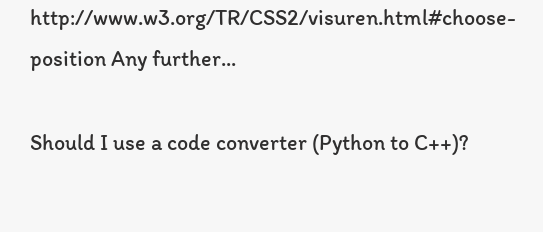http://www.w3.org/TR/CSS2/visuren.html#choose-position Any further...

Should I use a code converter (Python to C++)?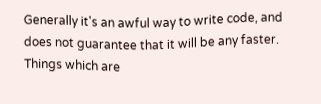Generally it's an awful way to write code, and does not guarantee that it will be any faster. Things which are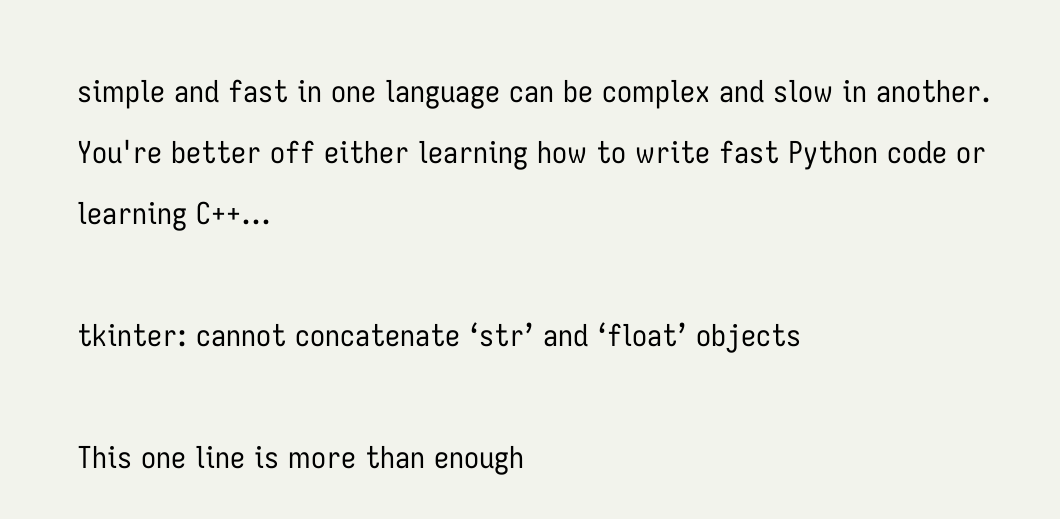simple and fast in one language can be complex and slow in another. You're better off either learning how to write fast Python code or learning C++...

tkinter: cannot concatenate ‘str’ and ‘float’ objects

This one line is more than enough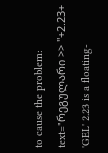to cause the problem: text="რეგულარი >> "+2.23+ 'GEL' 2.23 is a floating-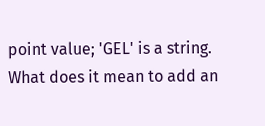point value; 'GEL' is a string. What does it mean to add an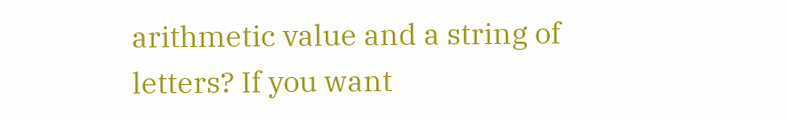arithmetic value and a string of letters? If you want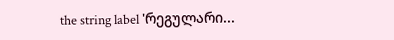the string label 'რეგულარი...